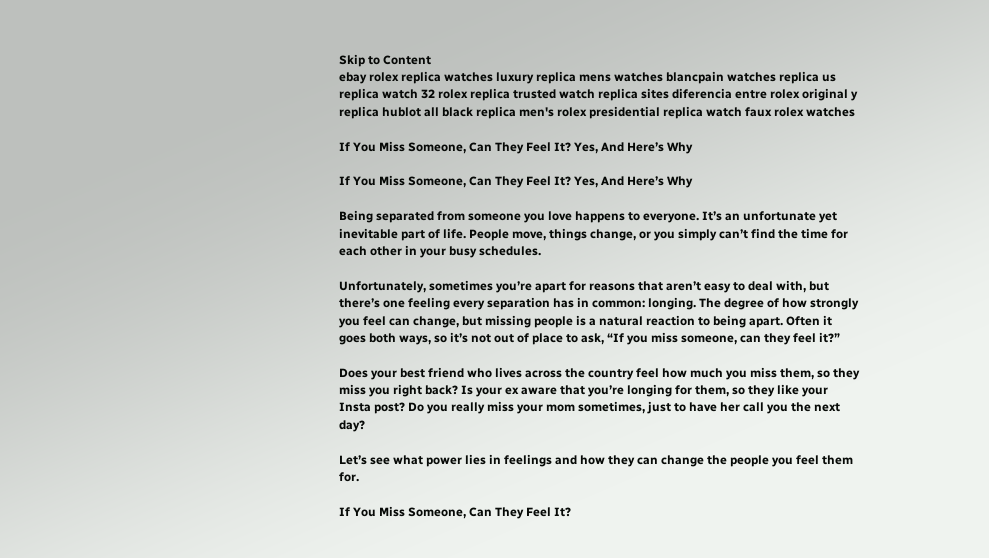Skip to Content
ebay rolex replica watches luxury replica mens watches blancpain watches replica us replica watch 32 rolex replica trusted watch replica sites diferencia entre rolex original y replica hublot all black replica men's rolex presidential replica watch faux rolex watches

If You Miss Someone, Can They Feel It? Yes, And Here’s Why

If You Miss Someone, Can They Feel It? Yes, And Here’s Why

Being separated from someone you love happens to everyone. It’s an unfortunate yet inevitable part of life. People move, things change, or you simply can’t find the time for each other in your busy schedules.

Unfortunately, sometimes you’re apart for reasons that aren’t easy to deal with, but there’s one feeling every separation has in common: longing. The degree of how strongly you feel can change, but missing people is a natural reaction to being apart. Often it goes both ways, so it’s not out of place to ask, “If you miss someone, can they feel it?”

Does your best friend who lives across the country feel how much you miss them, so they miss you right back? Is your ex aware that you’re longing for them, so they like your Insta post? Do you really miss your mom sometimes, just to have her call you the next day?

Let’s see what power lies in feelings and how they can change the people you feel them for.

If You Miss Someone, Can They Feel It?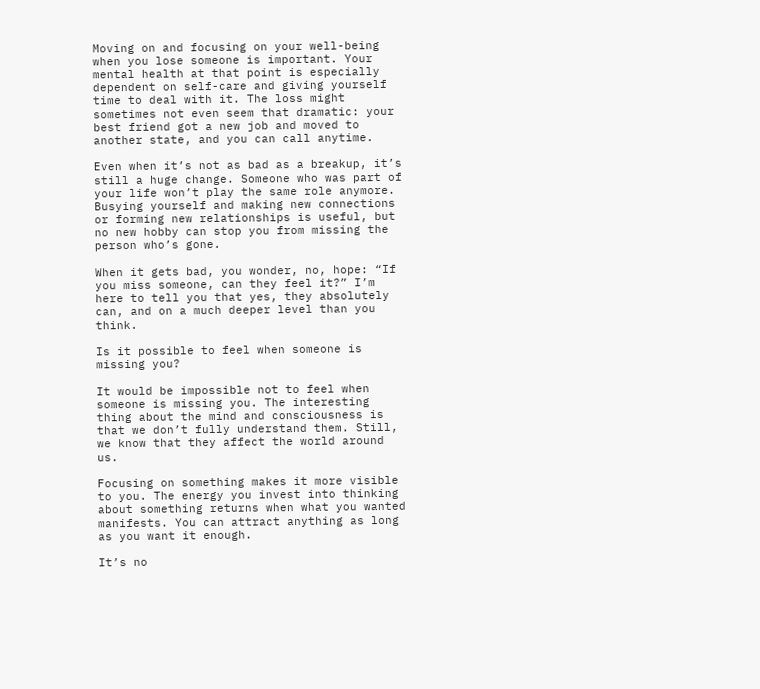Moving on and focusing on your well-being when you lose someone is important. Your mental health at that point is especially dependent on self-care and giving yourself time to deal with it. The loss might sometimes not even seem that dramatic: your best friend got a new job and moved to another state, and you can call anytime.

Even when it’s not as bad as a breakup, it’s still a huge change. Someone who was part of your life won’t play the same role anymore. Busying yourself and making new connections or forming new relationships is useful, but no new hobby can stop you from missing the person who’s gone.

When it gets bad, you wonder, no, hope: “If you miss someone, can they feel it?” I’m here to tell you that yes, they absolutely can, and on a much deeper level than you think.

Is it possible to feel when someone is missing you?

It would be impossible not to feel when someone is missing you. The interesting thing about the mind and consciousness is that we don’t fully understand them. Still, we know that they affect the world around us.

Focusing on something makes it more visible to you. The energy you invest into thinking about something returns when what you wanted manifests. You can attract anything as long as you want it enough.

It’s no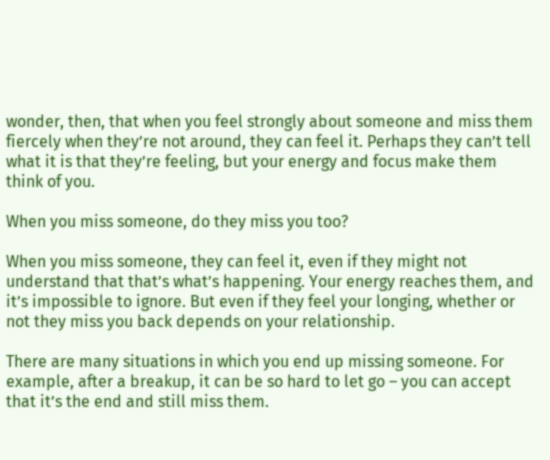wonder, then, that when you feel strongly about someone and miss them fiercely when they’re not around, they can feel it. Perhaps they can’t tell what it is that they’re feeling, but your energy and focus make them think of you.

When you miss someone, do they miss you too?

When you miss someone, they can feel it, even if they might not understand that that’s what’s happening. Your energy reaches them, and it’s impossible to ignore. But even if they feel your longing, whether or not they miss you back depends on your relationship.

There are many situations in which you end up missing someone. For example, after a breakup, it can be so hard to let go – you can accept that it’s the end and still miss them.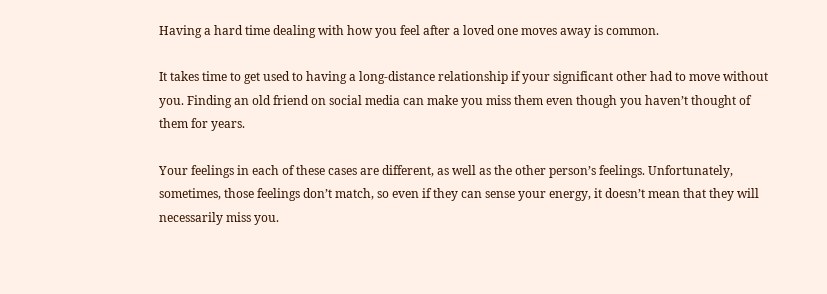Having a hard time dealing with how you feel after a loved one moves away is common.

It takes time to get used to having a long-distance relationship if your significant other had to move without you. Finding an old friend on social media can make you miss them even though you haven’t thought of them for years.

Your feelings in each of these cases are different, as well as the other person’s feelings. Unfortunately, sometimes, those feelings don’t match, so even if they can sense your energy, it doesn’t mean that they will necessarily miss you.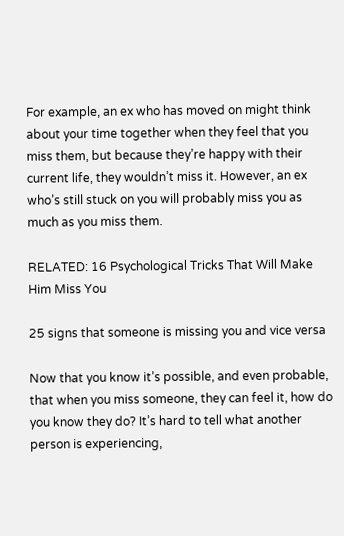For example, an ex who has moved on might think about your time together when they feel that you miss them, but because they’re happy with their current life, they wouldn’t miss it. However, an ex who’s still stuck on you will probably miss you as much as you miss them.

RELATED: 16 Psychological Tricks That Will Make Him Miss You

25 signs that someone is missing you and vice versa

Now that you know it’s possible, and even probable, that when you miss someone, they can feel it, how do you know they do? It’s hard to tell what another person is experiencing,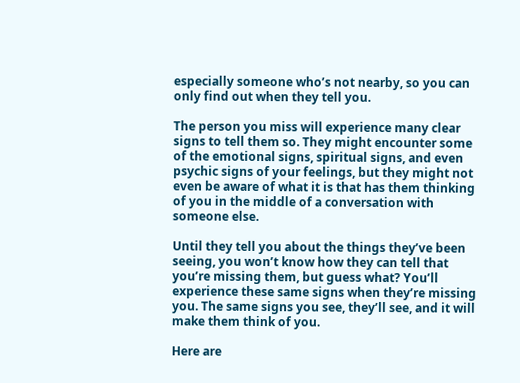especially someone who’s not nearby, so you can only find out when they tell you.

The person you miss will experience many clear signs to tell them so. They might encounter some of the emotional signs, spiritual signs, and even psychic signs of your feelings, but they might not even be aware of what it is that has them thinking of you in the middle of a conversation with someone else.

Until they tell you about the things they’ve been seeing, you won’t know how they can tell that you’re missing them, but guess what? You’ll experience these same signs when they’re missing you. The same signs you see, they’ll see, and it will make them think of you.

Here are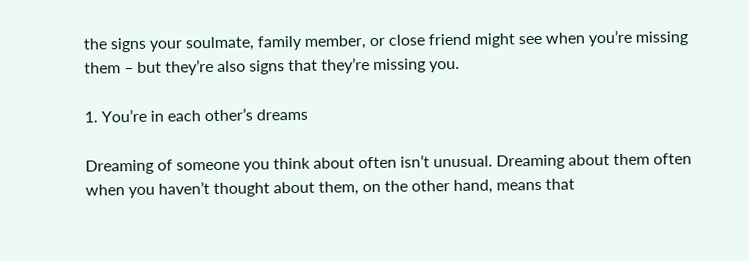the signs your soulmate, family member, or close friend might see when you’re missing them – but they’re also signs that they’re missing you.

1. You’re in each other’s dreams

Dreaming of someone you think about often isn’t unusual. Dreaming about them often when you haven’t thought about them, on the other hand, means that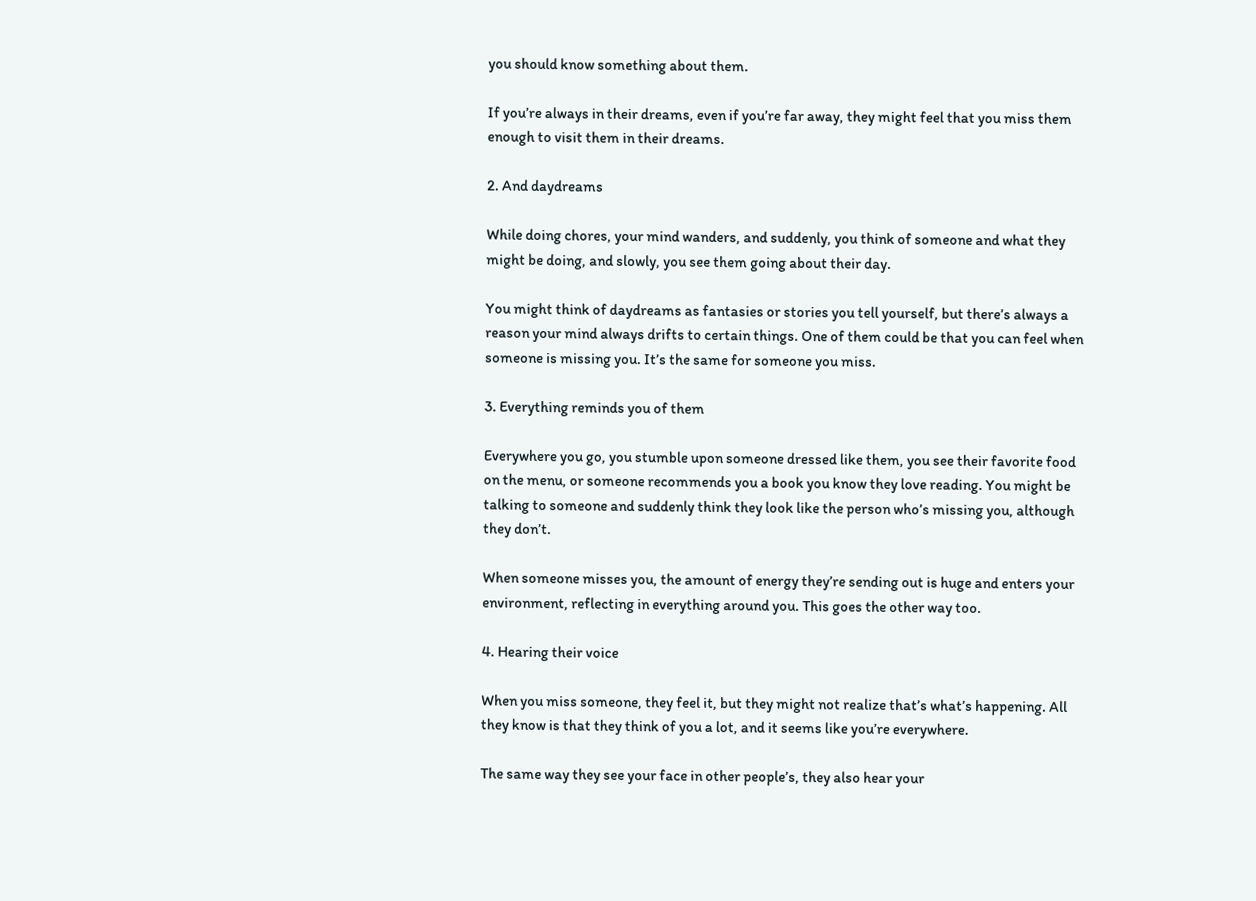you should know something about them.

If you’re always in their dreams, even if you’re far away, they might feel that you miss them enough to visit them in their dreams.

2. And daydreams

While doing chores, your mind wanders, and suddenly, you think of someone and what they might be doing, and slowly, you see them going about their day.

You might think of daydreams as fantasies or stories you tell yourself, but there’s always a reason your mind always drifts to certain things. One of them could be that you can feel when someone is missing you. It’s the same for someone you miss.

3. Everything reminds you of them

Everywhere you go, you stumble upon someone dressed like them, you see their favorite food on the menu, or someone recommends you a book you know they love reading. You might be talking to someone and suddenly think they look like the person who’s missing you, although they don’t.

When someone misses you, the amount of energy they’re sending out is huge and enters your environment, reflecting in everything around you. This goes the other way too.

4. Hearing their voice

When you miss someone, they feel it, but they might not realize that’s what’s happening. All they know is that they think of you a lot, and it seems like you’re everywhere.

The same way they see your face in other people’s, they also hear your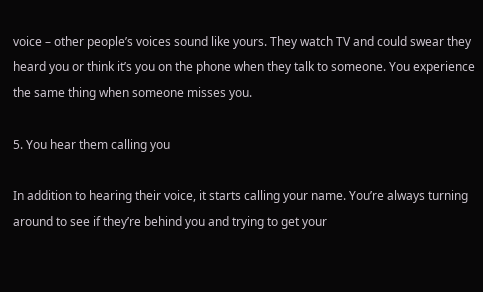voice – other people’s voices sound like yours. They watch TV and could swear they heard you or think it’s you on the phone when they talk to someone. You experience the same thing when someone misses you.

5. You hear them calling you

In addition to hearing their voice, it starts calling your name. You’re always turning around to see if they’re behind you and trying to get your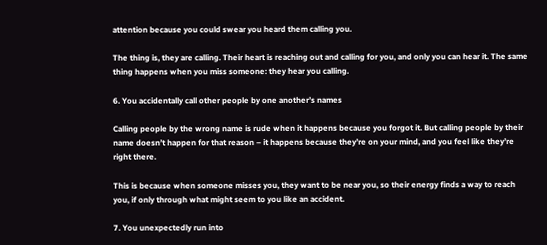attention because you could swear you heard them calling you.

The thing is, they are calling. Their heart is reaching out and calling for you, and only you can hear it. The same thing happens when you miss someone: they hear you calling.

6. You accidentally call other people by one another’s names

Calling people by the wrong name is rude when it happens because you forgot it. But calling people by their name doesn’t happen for that reason – it happens because they’re on your mind, and you feel like they’re right there.

This is because when someone misses you, they want to be near you, so their energy finds a way to reach you, if only through what might seem to you like an accident.

7. You unexpectedly run into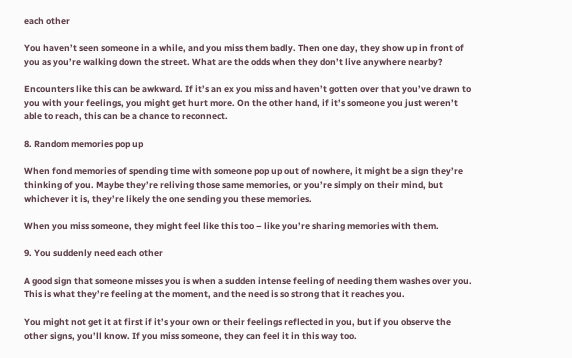each other

You haven’t seen someone in a while, and you miss them badly. Then one day, they show up in front of you as you’re walking down the street. What are the odds when they don’t live anywhere nearby?

Encounters like this can be awkward. If it’s an ex you miss and haven’t gotten over that you’ve drawn to you with your feelings, you might get hurt more. On the other hand, if it’s someone you just weren’t able to reach, this can be a chance to reconnect.

8. Random memories pop up

When fond memories of spending time with someone pop up out of nowhere, it might be a sign they’re thinking of you. Maybe they’re reliving those same memories, or you’re simply on their mind, but whichever it is, they’re likely the one sending you these memories.

When you miss someone, they might feel like this too – like you’re sharing memories with them.

9. You suddenly need each other

A good sign that someone misses you is when a sudden intense feeling of needing them washes over you. This is what they’re feeling at the moment, and the need is so strong that it reaches you.

You might not get it at first if it’s your own or their feelings reflected in you, but if you observe the other signs, you’ll know. If you miss someone, they can feel it in this way too.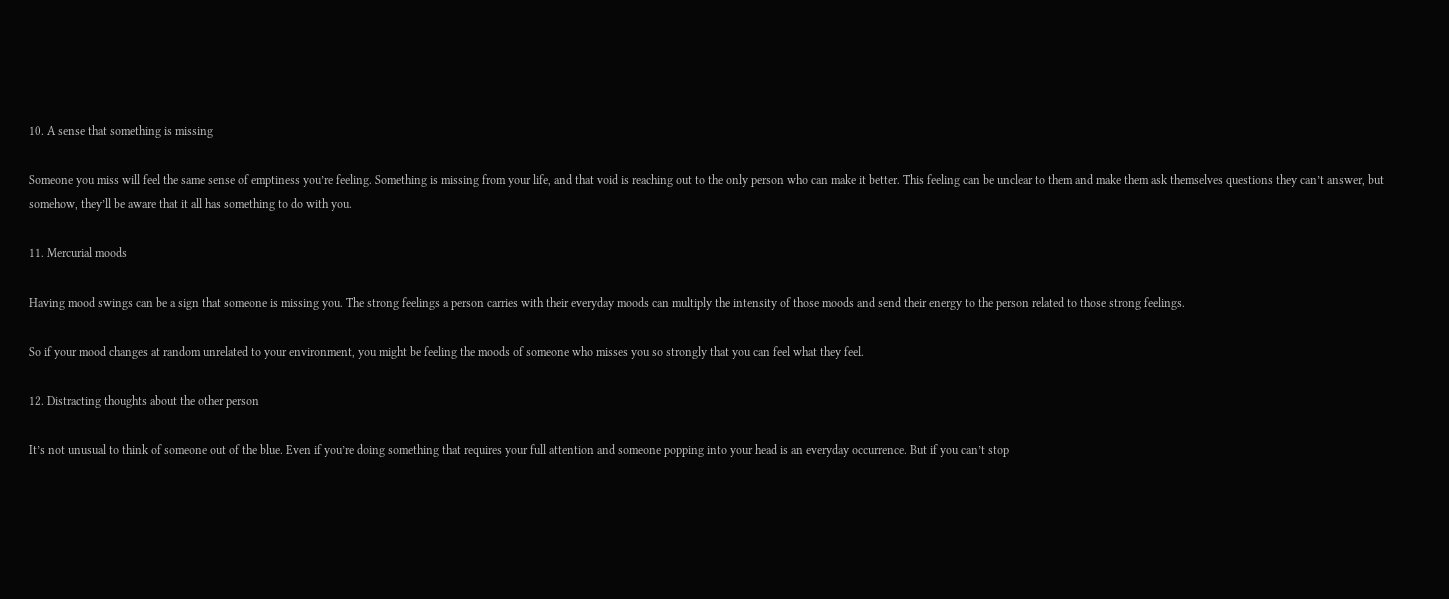10. A sense that something is missing

Someone you miss will feel the same sense of emptiness you’re feeling. Something is missing from your life, and that void is reaching out to the only person who can make it better. This feeling can be unclear to them and make them ask themselves questions they can’t answer, but somehow, they’ll be aware that it all has something to do with you.

11. Mercurial moods

Having mood swings can be a sign that someone is missing you. The strong feelings a person carries with their everyday moods can multiply the intensity of those moods and send their energy to the person related to those strong feelings.

So if your mood changes at random unrelated to your environment, you might be feeling the moods of someone who misses you so strongly that you can feel what they feel.

12. Distracting thoughts about the other person

It’s not unusual to think of someone out of the blue. Even if you’re doing something that requires your full attention and someone popping into your head is an everyday occurrence. But if you can’t stop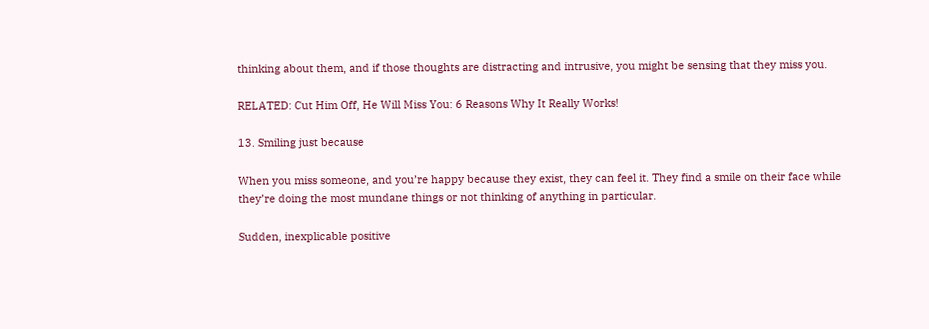thinking about them, and if those thoughts are distracting and intrusive, you might be sensing that they miss you.

RELATED: Cut Him Off, He Will Miss You: 6 Reasons Why It Really Works!

13. Smiling just because

When you miss someone, and you’re happy because they exist, they can feel it. They find a smile on their face while they’re doing the most mundane things or not thinking of anything in particular.

Sudden, inexplicable positive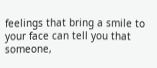feelings that bring a smile to your face can tell you that someone,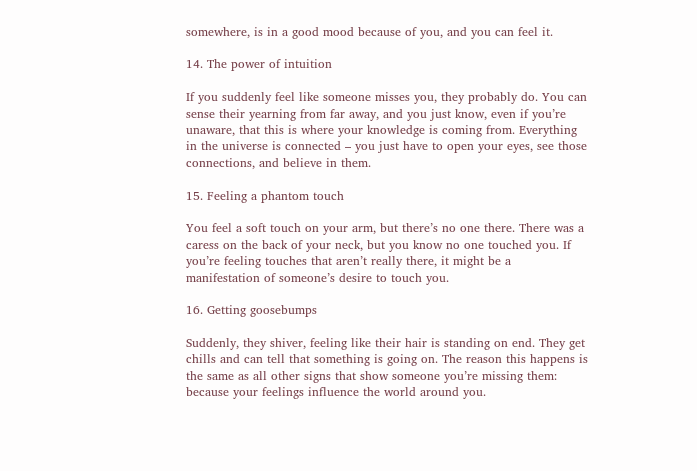somewhere, is in a good mood because of you, and you can feel it.

14. The power of intuition

If you suddenly feel like someone misses you, they probably do. You can sense their yearning from far away, and you just know, even if you’re unaware, that this is where your knowledge is coming from. Everything in the universe is connected – you just have to open your eyes, see those connections, and believe in them.

15. Feeling a phantom touch

You feel a soft touch on your arm, but there’s no one there. There was a caress on the back of your neck, but you know no one touched you. If you’re feeling touches that aren’t really there, it might be a manifestation of someone’s desire to touch you.

16. Getting goosebumps

Suddenly, they shiver, feeling like their hair is standing on end. They get chills and can tell that something is going on. The reason this happens is the same as all other signs that show someone you’re missing them: because your feelings influence the world around you.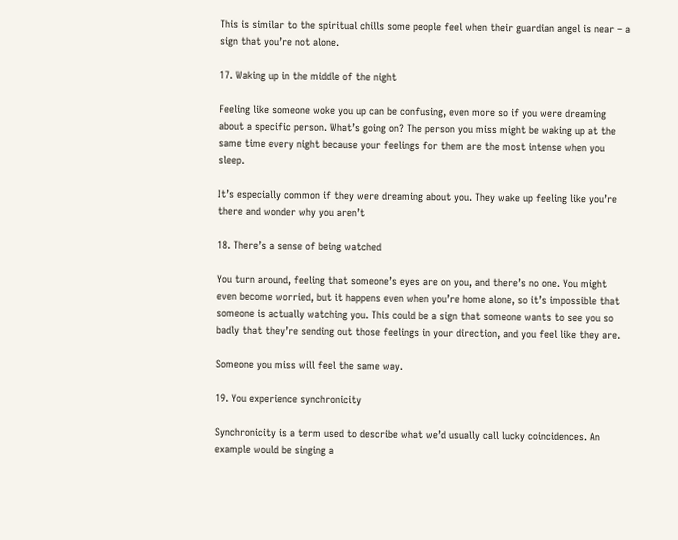This is similar to the spiritual chills some people feel when their guardian angel is near – a sign that you’re not alone.

17. Waking up in the middle of the night

Feeling like someone woke you up can be confusing, even more so if you were dreaming about a specific person. What’s going on? The person you miss might be waking up at the same time every night because your feelings for them are the most intense when you sleep.

It’s especially common if they were dreaming about you. They wake up feeling like you’re there and wonder why you aren’t

18. There’s a sense of being watched

You turn around, feeling that someone’s eyes are on you, and there’s no one. You might even become worried, but it happens even when you’re home alone, so it’s impossible that someone is actually watching you. This could be a sign that someone wants to see you so badly that they’re sending out those feelings in your direction, and you feel like they are.

Someone you miss will feel the same way.

19. You experience synchronicity

Synchronicity is a term used to describe what we’d usually call lucky coincidences. An example would be singing a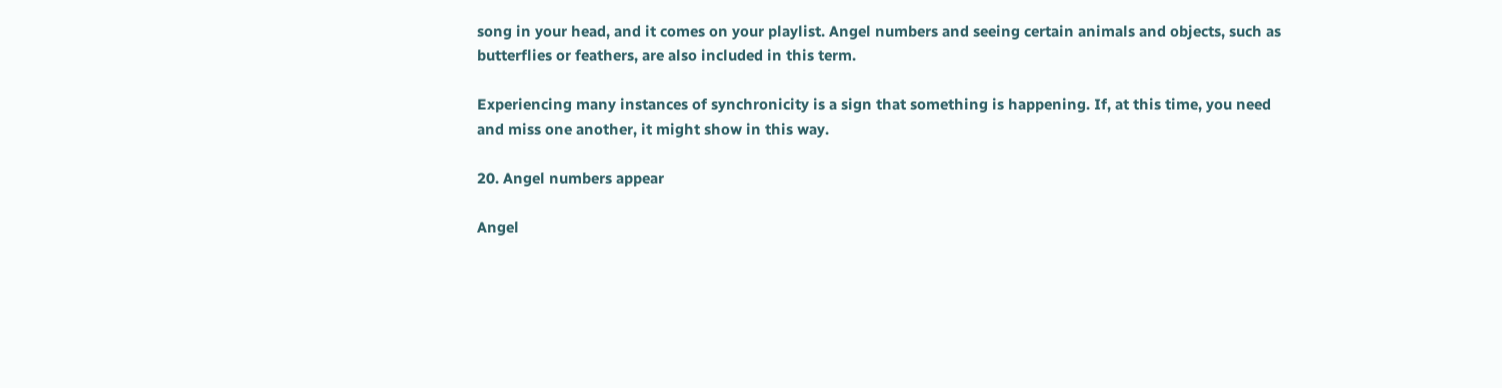song in your head, and it comes on your playlist. Angel numbers and seeing certain animals and objects, such as butterflies or feathers, are also included in this term.

Experiencing many instances of synchronicity is a sign that something is happening. If, at this time, you need and miss one another, it might show in this way.

20. Angel numbers appear

Angel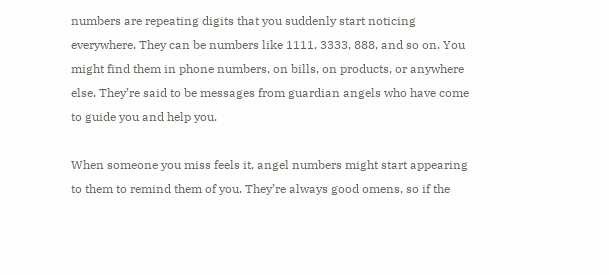numbers are repeating digits that you suddenly start noticing everywhere. They can be numbers like 1111, 3333, 888, and so on. You might find them in phone numbers, on bills, on products, or anywhere else. They’re said to be messages from guardian angels who have come to guide you and help you.

When someone you miss feels it, angel numbers might start appearing to them to remind them of you. They’re always good omens, so if the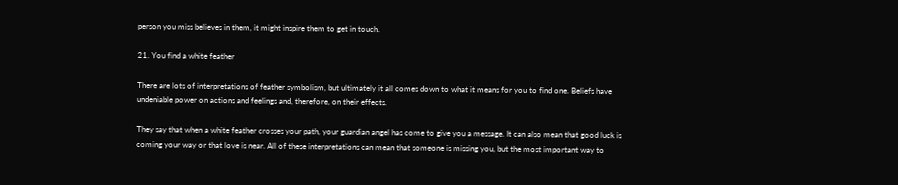person you miss believes in them, it might inspire them to get in touch.

21. You find a white feather

There are lots of interpretations of feather symbolism, but ultimately it all comes down to what it means for you to find one. Beliefs have undeniable power on actions and feelings and, therefore, on their effects.

They say that when a white feather crosses your path, your guardian angel has come to give you a message. It can also mean that good luck is coming your way or that love is near. All of these interpretations can mean that someone is missing you, but the most important way to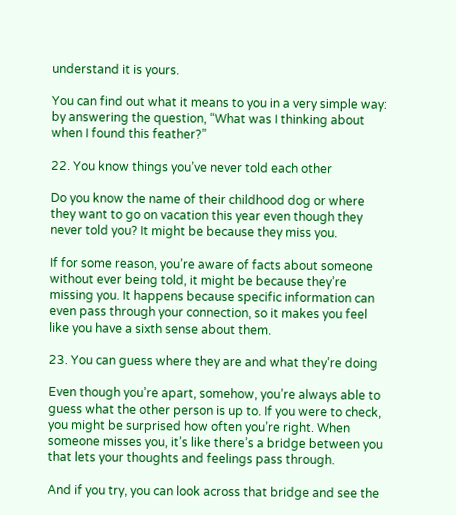understand it is yours.

You can find out what it means to you in a very simple way: by answering the question, “What was I thinking about when I found this feather?”

22. You know things you’ve never told each other

Do you know the name of their childhood dog or where they want to go on vacation this year even though they never told you? It might be because they miss you.

If for some reason, you’re aware of facts about someone without ever being told, it might be because they’re missing you. It happens because specific information can even pass through your connection, so it makes you feel like you have a sixth sense about them.

23. You can guess where they are and what they’re doing

Even though you’re apart, somehow, you’re always able to guess what the other person is up to. If you were to check, you might be surprised how often you’re right. When someone misses you, it’s like there’s a bridge between you that lets your thoughts and feelings pass through.

And if you try, you can look across that bridge and see the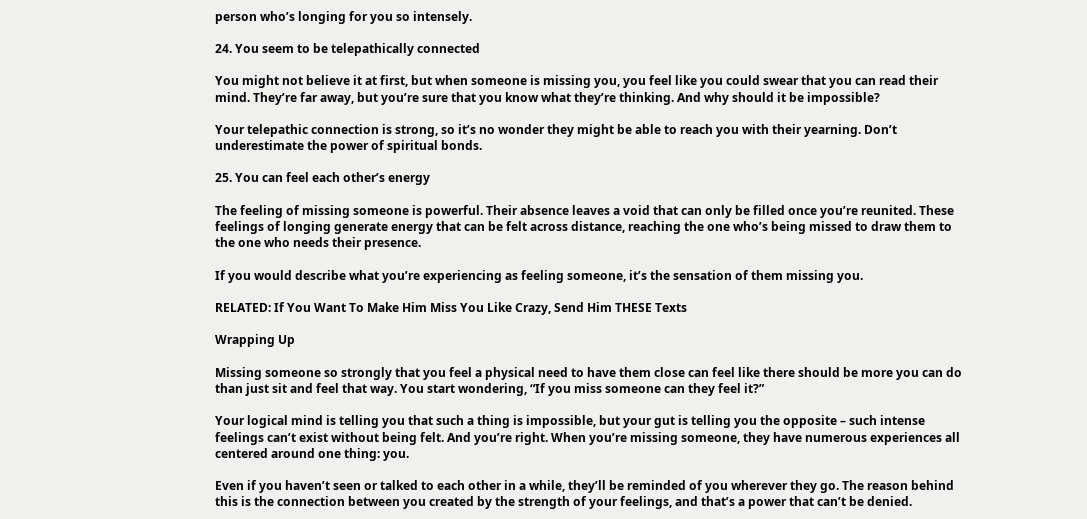person who’s longing for you so intensely.

24. You seem to be telepathically connected

You might not believe it at first, but when someone is missing you, you feel like you could swear that you can read their mind. They’re far away, but you’re sure that you know what they’re thinking. And why should it be impossible?

Your telepathic connection is strong, so it’s no wonder they might be able to reach you with their yearning. Don’t underestimate the power of spiritual bonds.

25. You can feel each other’s energy

The feeling of missing someone is powerful. Their absence leaves a void that can only be filled once you’re reunited. These feelings of longing generate energy that can be felt across distance, reaching the one who’s being missed to draw them to the one who needs their presence.

If you would describe what you’re experiencing as feeling someone, it’s the sensation of them missing you.

RELATED: If You Want To Make Him Miss You Like Crazy, Send Him THESE Texts

Wrapping Up

Missing someone so strongly that you feel a physical need to have them close can feel like there should be more you can do than just sit and feel that way. You start wondering, “If you miss someone can they feel it?”

Your logical mind is telling you that such a thing is impossible, but your gut is telling you the opposite – such intense feelings can’t exist without being felt. And you’re right. When you’re missing someone, they have numerous experiences all centered around one thing: you.

Even if you haven’t seen or talked to each other in a while, they’ll be reminded of you wherever they go. The reason behind this is the connection between you created by the strength of your feelings, and that’s a power that can’t be denied.